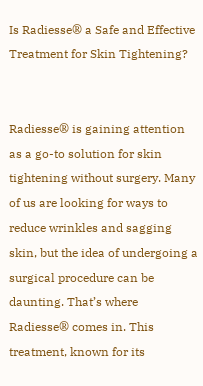Is Radiesse® a Safe and Effective Treatment for Skin Tightening?


Radiesse® is gaining attention as a go-to solution for skin tightening without surgery. Many of us are looking for ways to reduce wrinkles and sagging skin, but the idea of undergoing a surgical procedure can be daunting. That’s where Radiesse® comes in. This treatment, known for its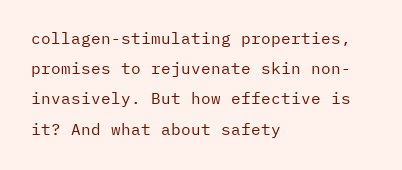collagen-stimulating properties, promises to rejuvenate skin non-invasively. But how effective is it? And what about safety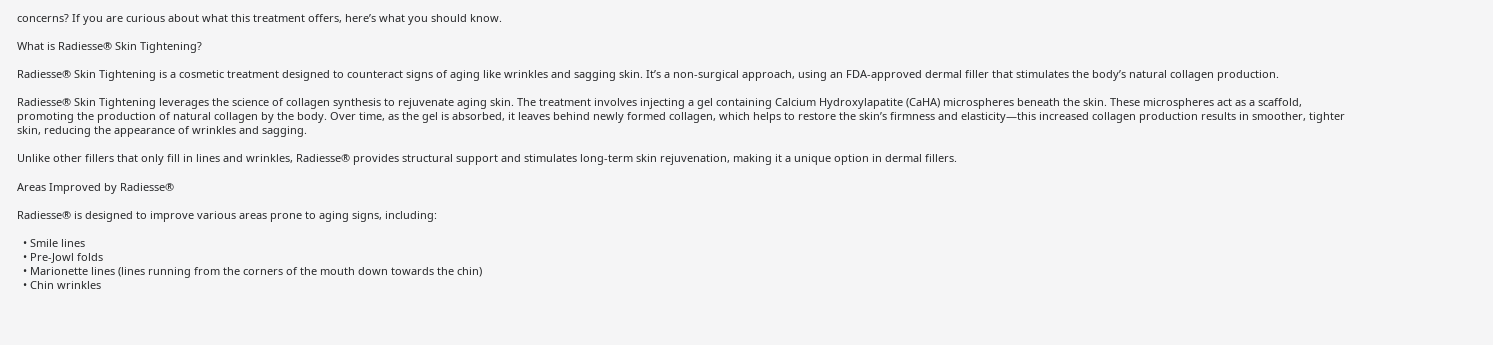concerns? If you are curious about what this treatment offers, here’s what you should know.

What is Radiesse® Skin Tightening?

Radiesse® Skin Tightening is a cosmetic treatment designed to counteract signs of aging like wrinkles and sagging skin. It’s a non-surgical approach, using an FDA-approved dermal filler that stimulates the body’s natural collagen production.

Radiesse® Skin Tightening leverages the science of collagen synthesis to rejuvenate aging skin. The treatment involves injecting a gel containing Calcium Hydroxylapatite (CaHA) microspheres beneath the skin. These microspheres act as a scaffold, promoting the production of natural collagen by the body. Over time, as the gel is absorbed, it leaves behind newly formed collagen, which helps to restore the skin’s firmness and elasticity—this increased collagen production results in smoother, tighter skin, reducing the appearance of wrinkles and sagging.

Unlike other fillers that only fill in lines and wrinkles, Radiesse® provides structural support and stimulates long-term skin rejuvenation, making it a unique option in dermal fillers.

Areas Improved by Radiesse®

Radiesse® is designed to improve various areas prone to aging signs, including:

  • Smile lines
  • Pre-Jowl folds
  • Marionette lines (lines running from the corners of the mouth down towards the chin)
  • Chin wrinkles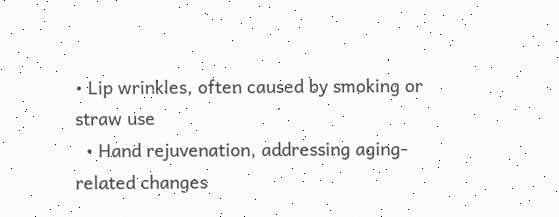• Lip wrinkles, often caused by smoking or straw use
  • Hand rejuvenation, addressing aging-related changes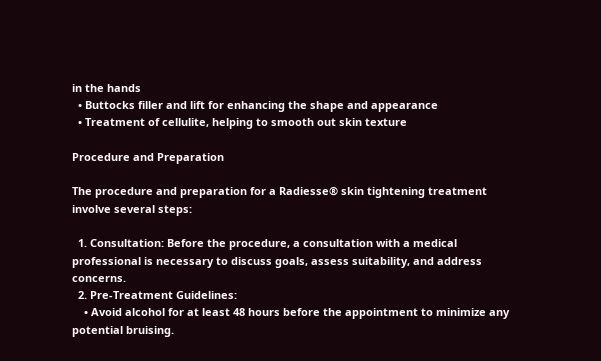in the hands
  • Buttocks filler and lift for enhancing the shape and appearance
  • Treatment of cellulite, helping to smooth out skin texture

Procedure and Preparation

The procedure and preparation for a Radiesse® skin tightening treatment involve several steps:

  1. Consultation: Before the procedure, a consultation with a medical professional is necessary to discuss goals, assess suitability, and address concerns.
  2. Pre-Treatment Guidelines:
    • Avoid alcohol for at least 48 hours before the appointment to minimize any potential bruising.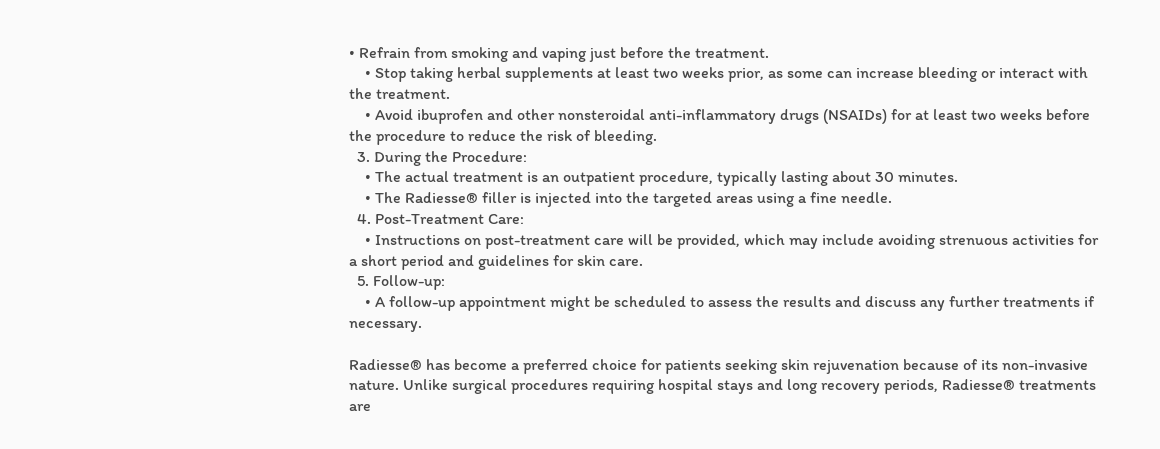• Refrain from smoking and vaping just before the treatment.
    • Stop taking herbal supplements at least two weeks prior, as some can increase bleeding or interact with the treatment.
    • Avoid ibuprofen and other nonsteroidal anti-inflammatory drugs (NSAIDs) for at least two weeks before the procedure to reduce the risk of bleeding.
  3. During the Procedure:
    • The actual treatment is an outpatient procedure, typically lasting about 30 minutes.
    • The Radiesse® filler is injected into the targeted areas using a fine needle.
  4. Post-Treatment Care:
    • Instructions on post-treatment care will be provided, which may include avoiding strenuous activities for a short period and guidelines for skin care.
  5. Follow-up:
    • A follow-up appointment might be scheduled to assess the results and discuss any further treatments if necessary.

Radiesse® has become a preferred choice for patients seeking skin rejuvenation because of its non-invasive nature. Unlike surgical procedures requiring hospital stays and long recovery periods, Radiesse® treatments are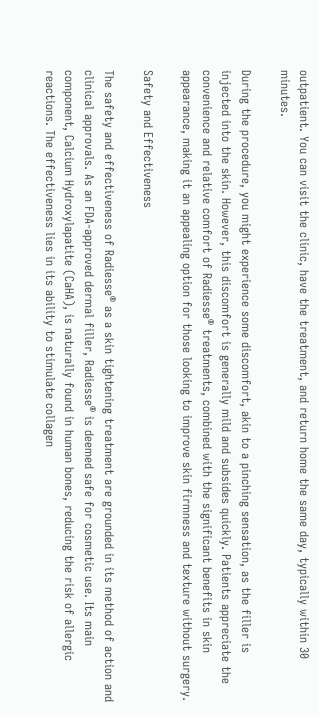outpatient. You can visit the clinic, have the treatment, and return home the same day, typically within 30 minutes.

During the procedure, you might experience some discomfort, akin to a pinching sensation, as the filler is injected into the skin. However, this discomfort is generally mild and subsides quickly. Patients appreciate the convenience and relative comfort of Radiesse® treatments, combined with the significant benefits in skin appearance, making it an appealing option for those looking to improve skin firmness and texture without surgery.

Safety and Effectiveness

The safety and effectiveness of Radiesse® as a skin tightening treatment are grounded in its method of action and clinical approvals. As an FDA-approved dermal filler, Radiesse® is deemed safe for cosmetic use. Its main component, Calcium Hydroxylapatite (CaHA), is naturally found in human bones, reducing the risk of allergic reactions. The effectiveness lies in its ability to stimulate collagen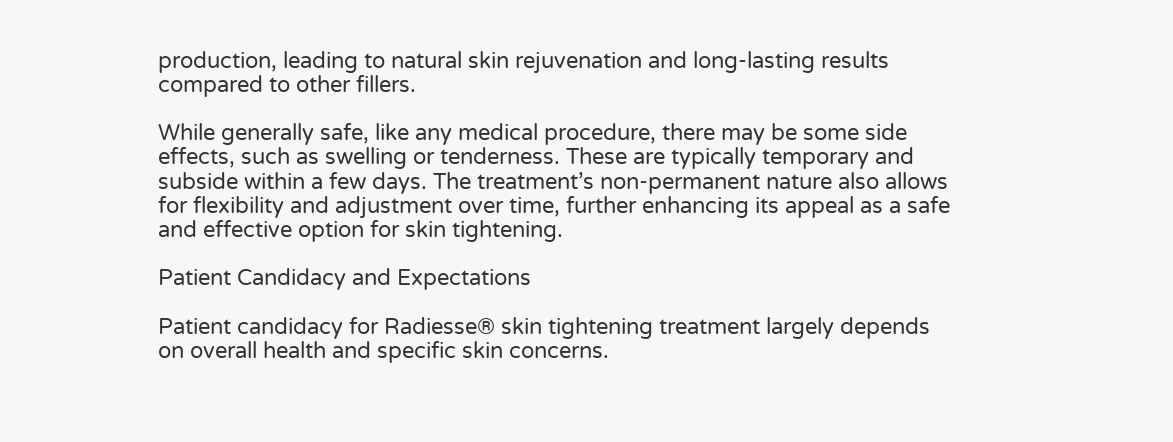production, leading to natural skin rejuvenation and long-lasting results compared to other fillers.

While generally safe, like any medical procedure, there may be some side effects, such as swelling or tenderness. These are typically temporary and subside within a few days. The treatment’s non-permanent nature also allows for flexibility and adjustment over time, further enhancing its appeal as a safe and effective option for skin tightening.

Patient Candidacy and Expectations

Patient candidacy for Radiesse® skin tightening treatment largely depends on overall health and specific skin concerns.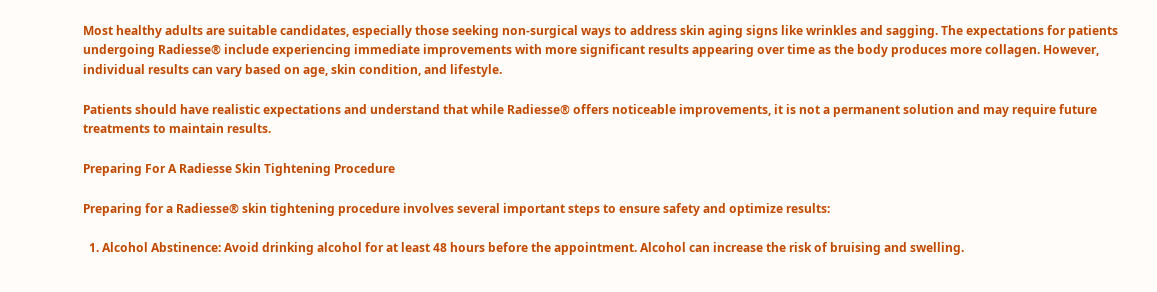Most healthy adults are suitable candidates, especially those seeking non-surgical ways to address skin aging signs like wrinkles and sagging. The expectations for patients undergoing Radiesse® include experiencing immediate improvements with more significant results appearing over time as the body produces more collagen. However, individual results can vary based on age, skin condition, and lifestyle.

Patients should have realistic expectations and understand that while Radiesse® offers noticeable improvements, it is not a permanent solution and may require future treatments to maintain results.

Preparing For A Radiesse Skin Tightening Procedure

Preparing for a Radiesse® skin tightening procedure involves several important steps to ensure safety and optimize results:

  1. Alcohol Abstinence: Avoid drinking alcohol for at least 48 hours before the appointment. Alcohol can increase the risk of bruising and swelling.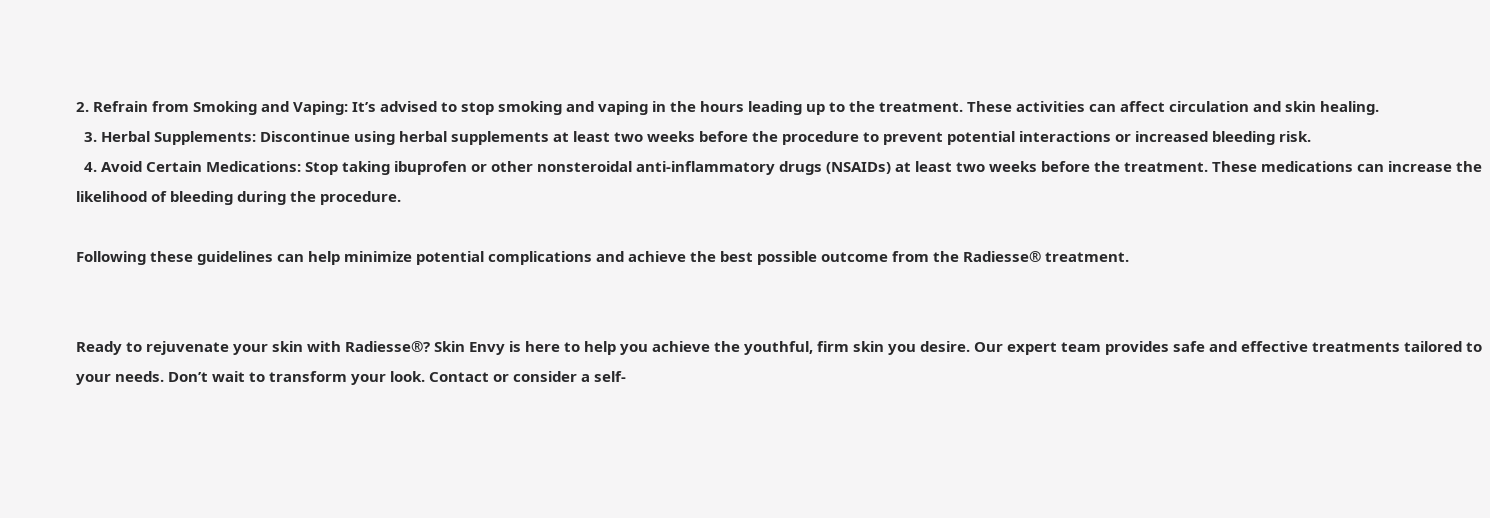2. Refrain from Smoking and Vaping: It’s advised to stop smoking and vaping in the hours leading up to the treatment. These activities can affect circulation and skin healing.
  3. Herbal Supplements: Discontinue using herbal supplements at least two weeks before the procedure to prevent potential interactions or increased bleeding risk.
  4. Avoid Certain Medications: Stop taking ibuprofen or other nonsteroidal anti-inflammatory drugs (NSAIDs) at least two weeks before the treatment. These medications can increase the likelihood of bleeding during the procedure.

Following these guidelines can help minimize potential complications and achieve the best possible outcome from the Radiesse® treatment.


Ready to rejuvenate your skin with Radiesse®? Skin Envy is here to help you achieve the youthful, firm skin you desire. Our expert team provides safe and effective treatments tailored to your needs. Don’t wait to transform your look. Contact or consider a self-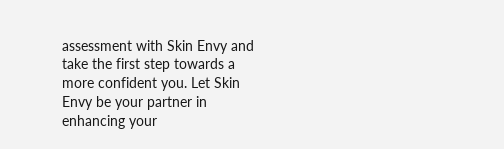assessment with Skin Envy and take the first step towards a more confident you. Let Skin Envy be your partner in enhancing your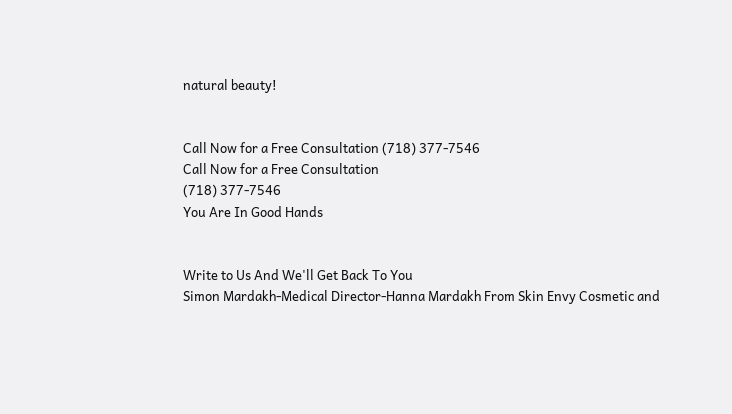natural beauty!


Call Now for a Free Consultation (718) 377-7546
Call Now for a Free Consultation
(718) 377-7546
You Are In Good Hands


Write to Us And We'll Get Back To You
Simon Mardakh-Medical Director-Hanna Mardakh From Skin Envy Cosmetic and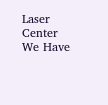Laser Center
We Have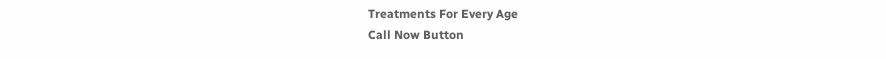Treatments For Every Age
Call Now Button